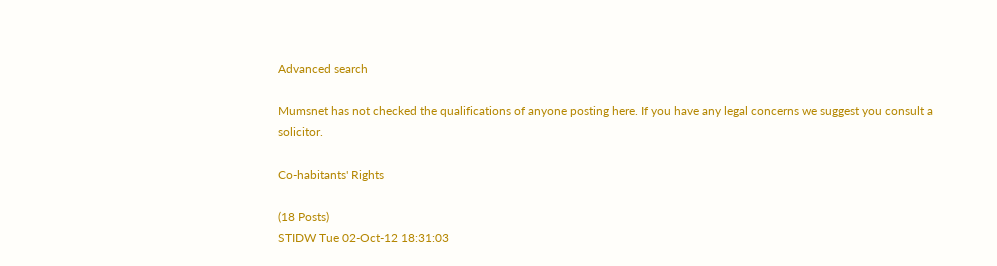Advanced search

Mumsnet has not checked the qualifications of anyone posting here. If you have any legal concerns we suggest you consult a solicitor.

Co-habitants' Rights

(18 Posts)
STIDW Tue 02-Oct-12 18:31:03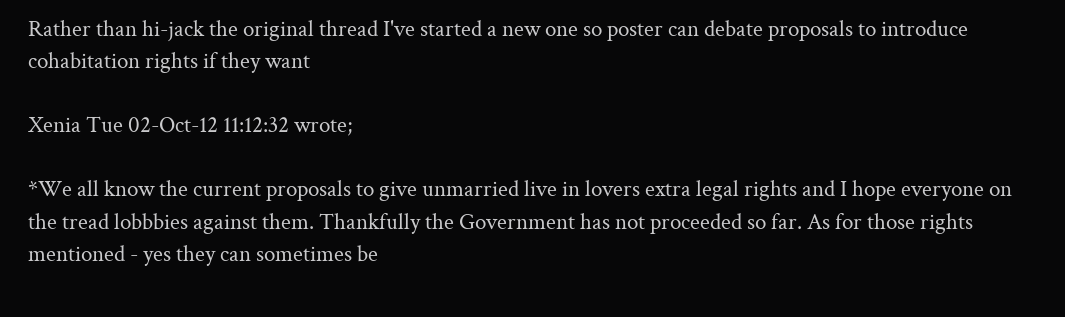Rather than hi-jack the original thread I've started a new one so poster can debate proposals to introduce cohabitation rights if they want

Xenia Tue 02-Oct-12 11:12:32 wrote;

*We all know the current proposals to give unmarried live in lovers extra legal rights and I hope everyone on the tread lobbbies against them. Thankfully the Government has not proceeded so far. As for those rights mentioned - yes they can sometimes be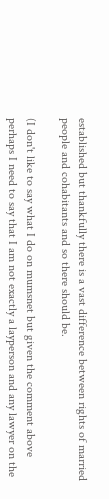established but thankfully there is a vast difference between rights of married people and cohabitants and so there should be.

(I don't like to say what I do on mumsnet but given the comment above perhaps I need to say that I am not exactly a layperson and any lawyer on the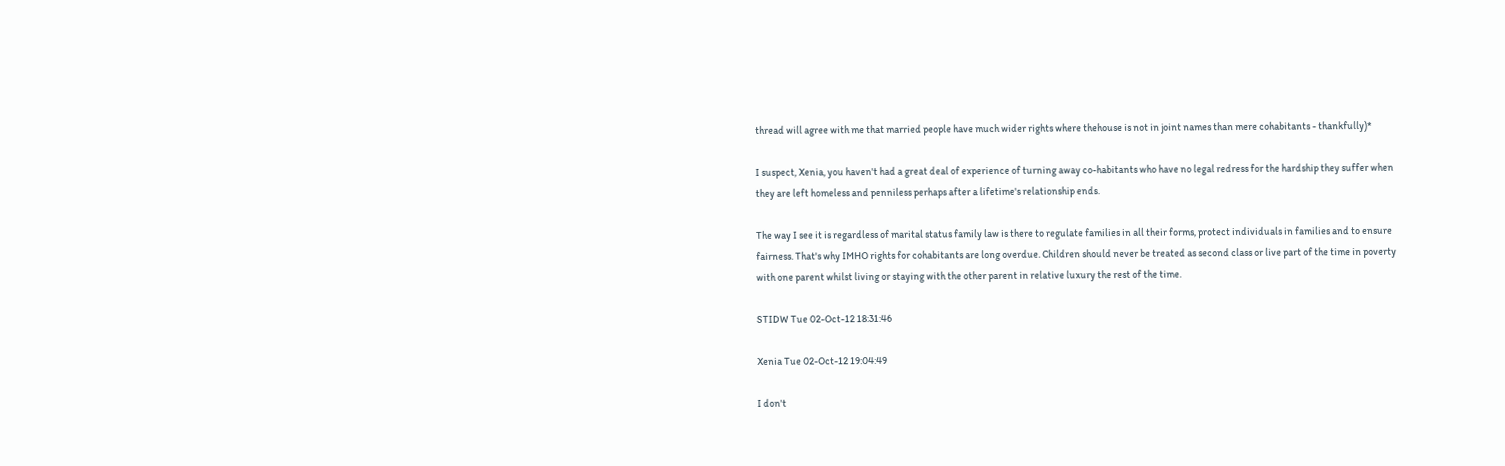thread will agree with me that married people have much wider rights where thehouse is not in joint names than mere cohabitants - thankfully)*

I suspect, Xenia, you haven't had a great deal of experience of turning away co-habitants who have no legal redress for the hardship they suffer when they are left homeless and penniless perhaps after a lifetime's relationship ends.

The way I see it is regardless of marital status family law is there to regulate families in all their forms, protect individuals in families and to ensure fairness. That's why IMHO rights for cohabitants are long overdue. Children should never be treated as second class or live part of the time in poverty with one parent whilst living or staying with the other parent in relative luxury the rest of the time.

STIDW Tue 02-Oct-12 18:31:46

Xenia Tue 02-Oct-12 19:04:49

I don't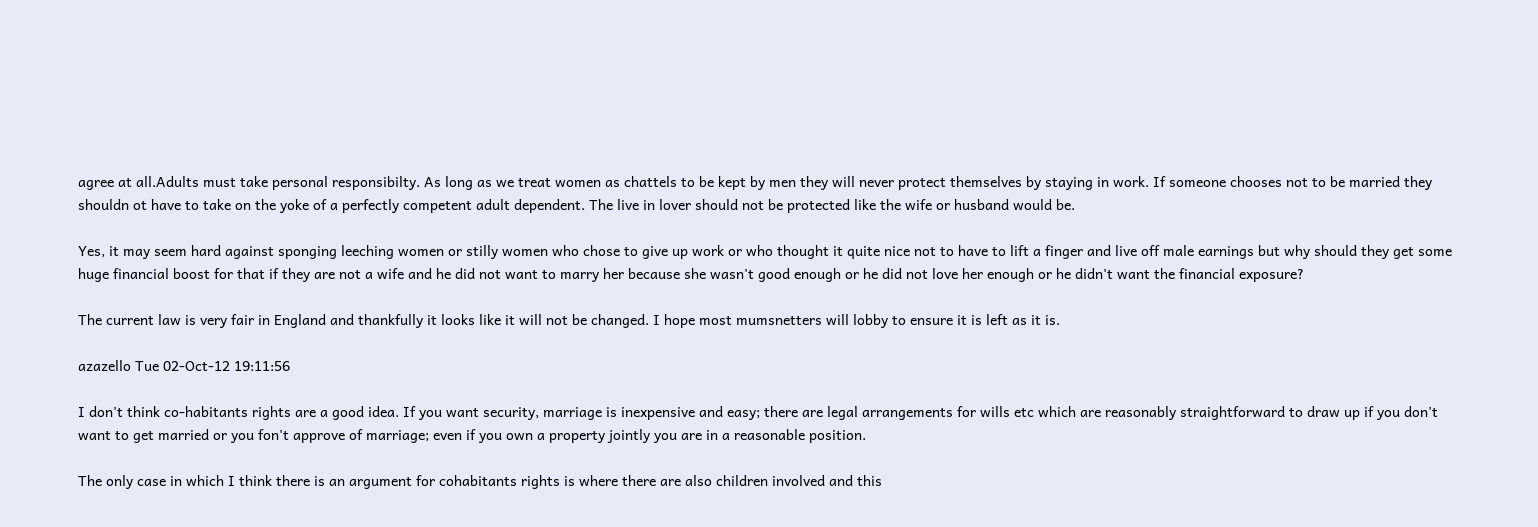agree at all.Adults must take personal responsibilty. As long as we treat women as chattels to be kept by men they will never protect themselves by staying in work. If someone chooses not to be married they shouldn ot have to take on the yoke of a perfectly competent adult dependent. The live in lover should not be protected like the wife or husband would be.

Yes, it may seem hard against sponging leeching women or stilly women who chose to give up work or who thought it quite nice not to have to lift a finger and live off male earnings but why should they get some huge financial boost for that if they are not a wife and he did not want to marry her because she wasn't good enough or he did not love her enough or he didn't want the financial exposure?

The current law is very fair in England and thankfully it looks like it will not be changed. I hope most mumsnetters will lobby to ensure it is left as it is.

azazello Tue 02-Oct-12 19:11:56

I don't think co-habitants rights are a good idea. If you want security, marriage is inexpensive and easy; there are legal arrangements for wills etc which are reasonably straightforward to draw up if you don't want to get married or you fon't approve of marriage; even if you own a property jointly you are in a reasonable position.

The only case in which I think there is an argument for cohabitants rights is where there are also children involved and this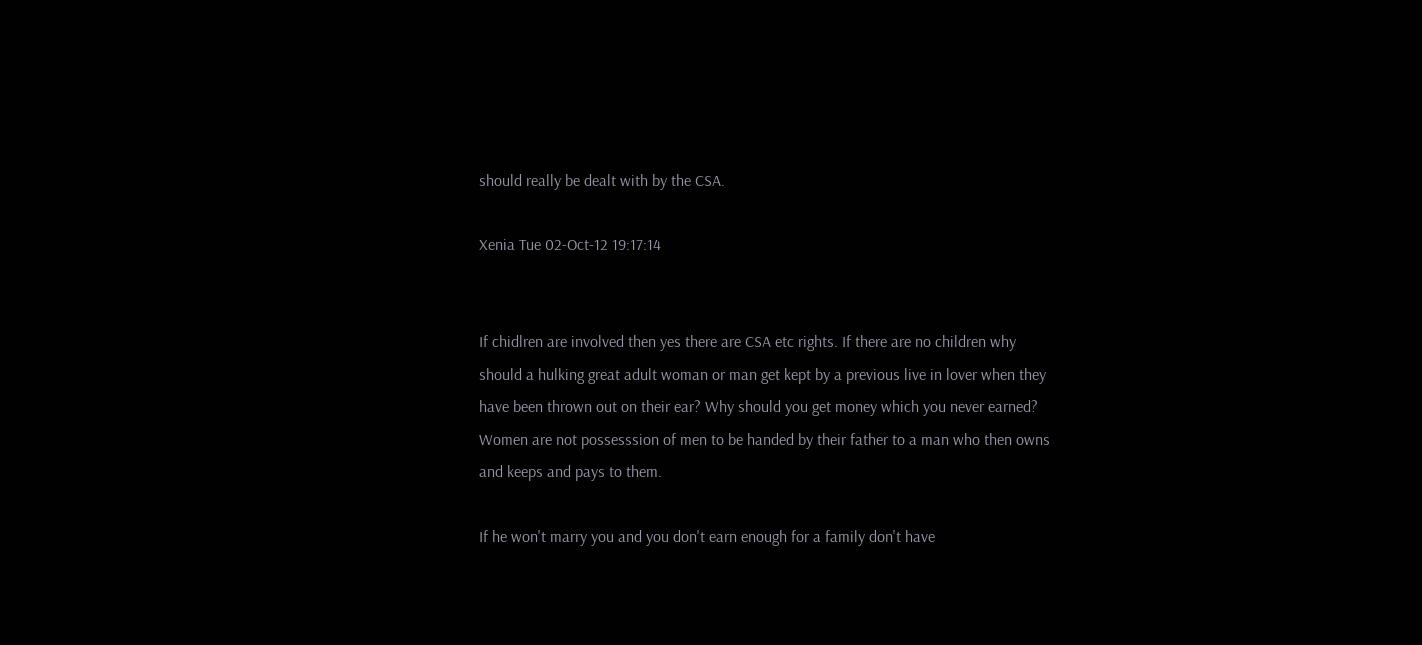should really be dealt with by the CSA.

Xenia Tue 02-Oct-12 19:17:14


If chidlren are involved then yes there are CSA etc rights. If there are no children why should a hulking great adult woman or man get kept by a previous live in lover when they have been thrown out on their ear? Why should you get money which you never earned? Women are not possesssion of men to be handed by their father to a man who then owns and keeps and pays to them.

If he won't marry you and you don't earn enough for a family don't have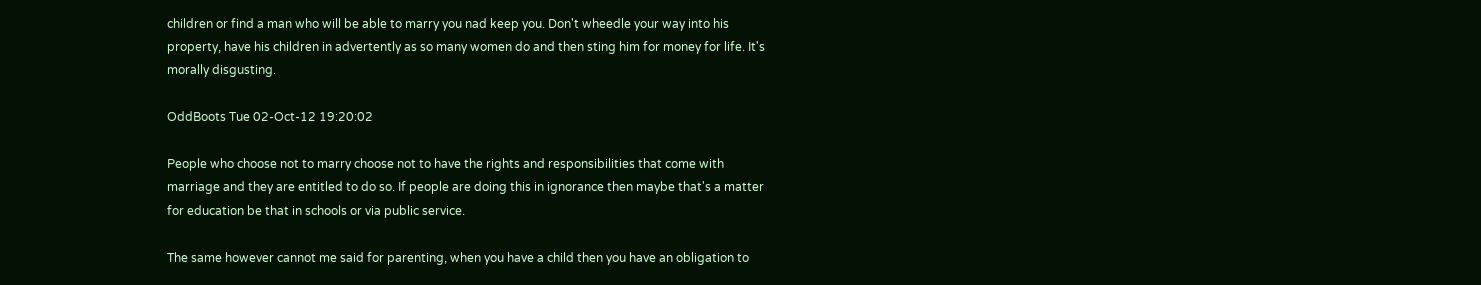children or find a man who will be able to marry you nad keep you. Don't wheedle your way into his property, have his children in advertently as so many women do and then sting him for money for life. It's morally disgusting.

OddBoots Tue 02-Oct-12 19:20:02

People who choose not to marry choose not to have the rights and responsibilities that come with marriage and they are entitled to do so. If people are doing this in ignorance then maybe that's a matter for education be that in schools or via public service.

The same however cannot me said for parenting, when you have a child then you have an obligation to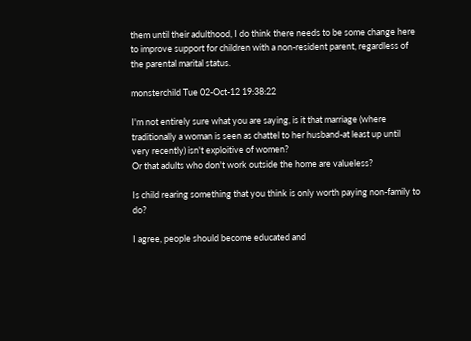them until their adulthood, I do think there needs to be some change here to improve support for children with a non-resident parent, regardless of the parental marital status.

monsterchild Tue 02-Oct-12 19:38:22

I'm not entirely sure what you are saying, is it that marriage (where traditionally a woman is seen as chattel to her husband-at least up until very recently) isn't exploitive of women?
Or that adults who don't work outside the home are valueless?

Is child rearing something that you think is only worth paying non-family to do?

I agree, people should become educated and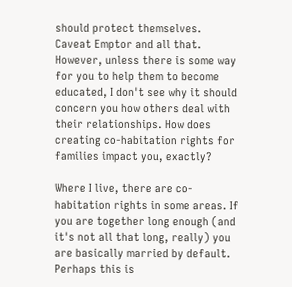should protect themselves. Caveat Emptor and all that. However, unless there is some way for you to help them to become educated, I don't see why it should concern you how others deal with their relationships. How does creating co-habitation rights for families impact you, exactly?

Where I live, there are co-habitation rights in some areas. If you are together long enough (and it's not all that long, really) you are basically married by default. Perhaps this is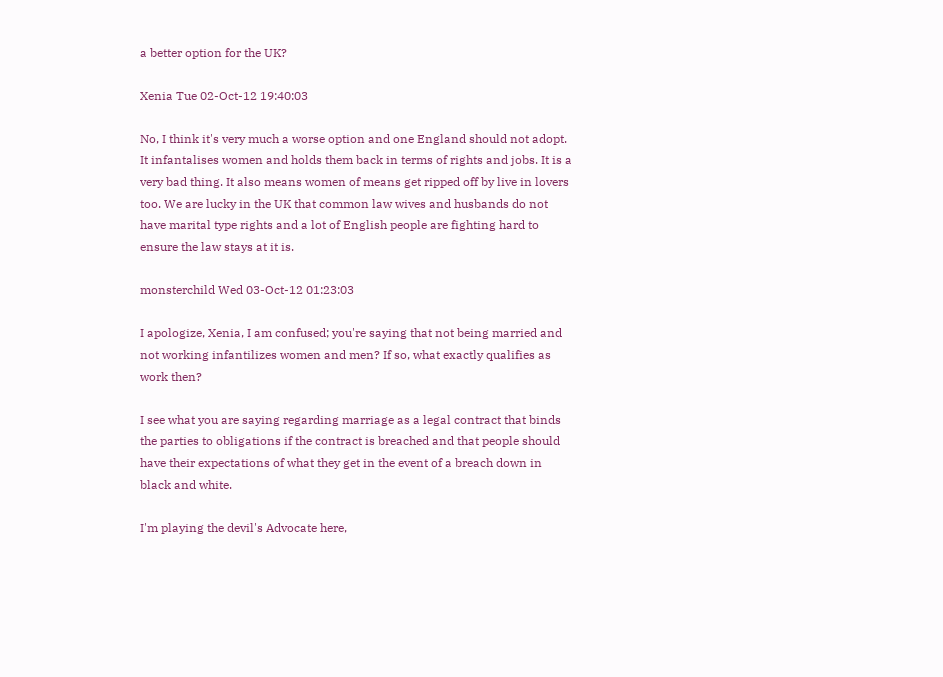a better option for the UK?

Xenia Tue 02-Oct-12 19:40:03

No, I think it's very much a worse option and one England should not adopt. It infantalises women and holds them back in terms of rights and jobs. It is a very bad thing. It also means women of means get ripped off by live in lovers too. We are lucky in the UK that common law wives and husbands do not have marital type rights and a lot of English people are fighting hard to ensure the law stays at it is.

monsterchild Wed 03-Oct-12 01:23:03

I apologize, Xenia, I am confused; you're saying that not being married and not working infantilizes women and men? If so, what exactly qualifies as work then?

I see what you are saying regarding marriage as a legal contract that binds the parties to obligations if the contract is breached and that people should have their expectations of what they get in the event of a breach down in black and white.

I'm playing the devil's Advocate here,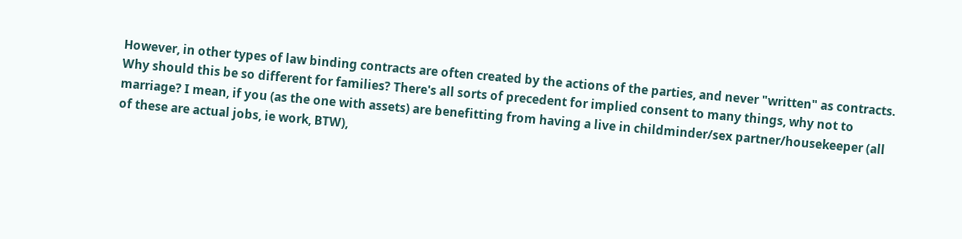However, in other types of law binding contracts are often created by the actions of the parties, and never "written" as contracts. Why should this be so different for families? There's all sorts of precedent for implied consent to many things, why not to marriage? I mean, if you (as the one with assets) are benefitting from having a live in childminder/sex partner/housekeeper (all of these are actual jobs, ie work, BTW),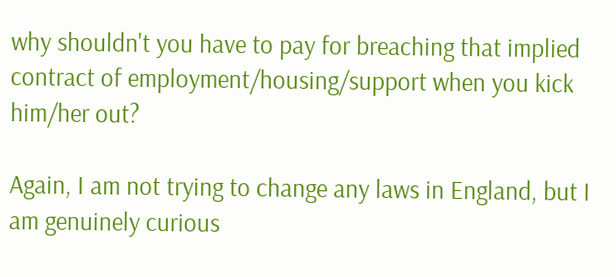why shouldn't you have to pay for breaching that implied contract of employment/housing/support when you kick him/her out?

Again, I am not trying to change any laws in England, but I am genuinely curious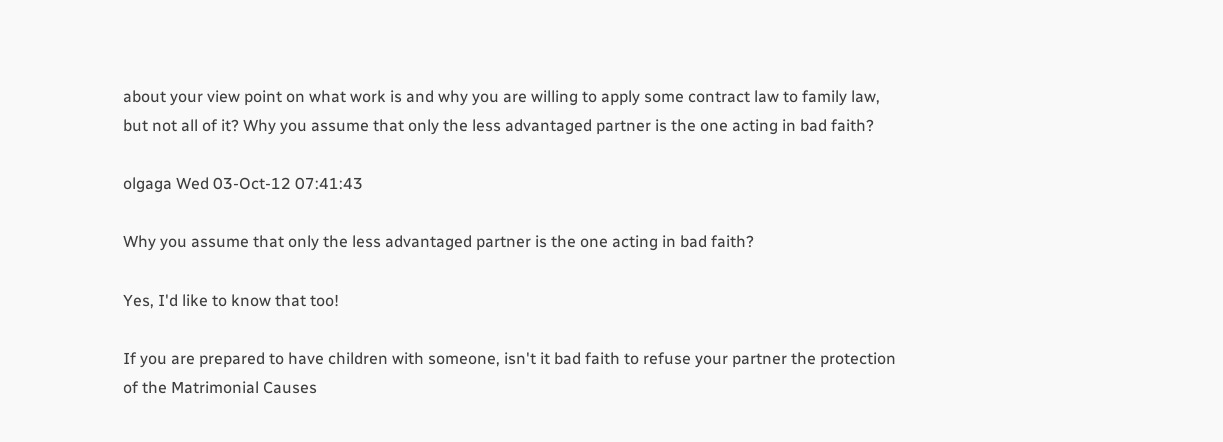about your view point on what work is and why you are willing to apply some contract law to family law, but not all of it? Why you assume that only the less advantaged partner is the one acting in bad faith?

olgaga Wed 03-Oct-12 07:41:43

Why you assume that only the less advantaged partner is the one acting in bad faith?

Yes, I'd like to know that too!

If you are prepared to have children with someone, isn't it bad faith to refuse your partner the protection of the Matrimonial Causes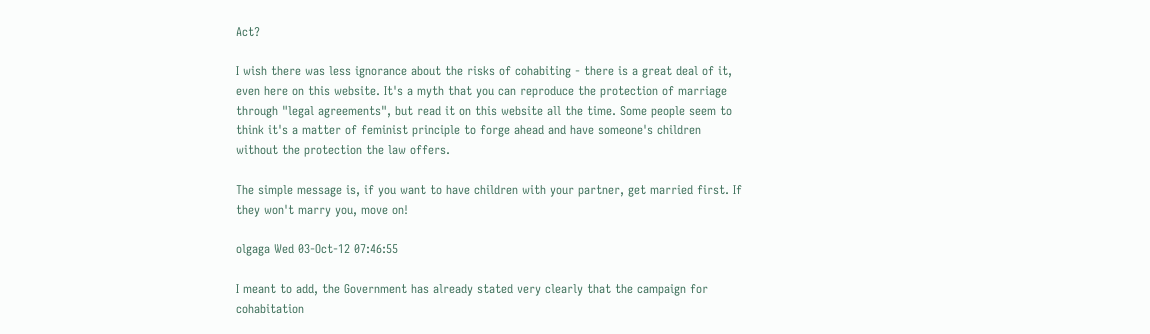Act?

I wish there was less ignorance about the risks of cohabiting - there is a great deal of it, even here on this website. It's a myth that you can reproduce the protection of marriage through "legal agreements", but read it on this website all the time. Some people seem to think it's a matter of feminist principle to forge ahead and have someone's children without the protection the law offers.

The simple message is, if you want to have children with your partner, get married first. If they won't marry you, move on!

olgaga Wed 03-Oct-12 07:46:55

I meant to add, the Government has already stated very clearly that the campaign for cohabitation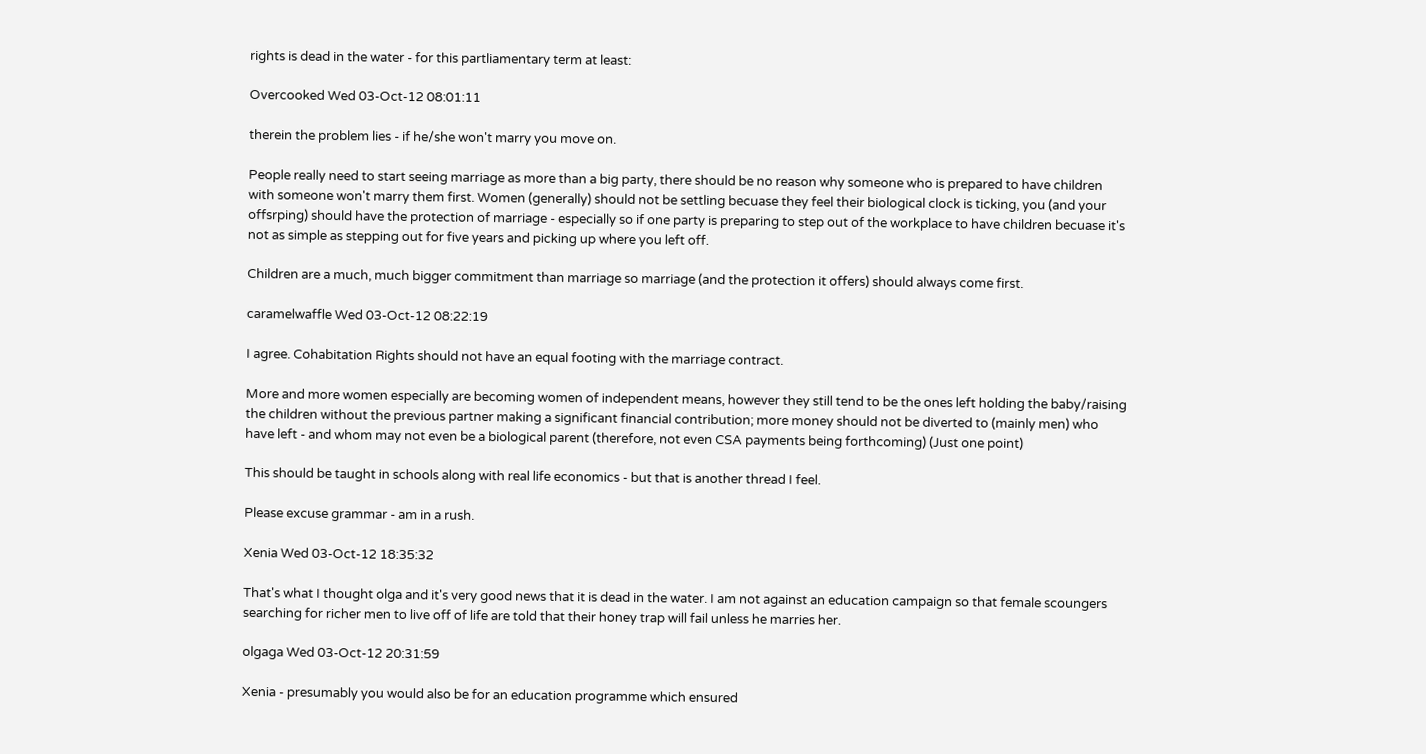rights is dead in the water - for this partliamentary term at least:

Overcooked Wed 03-Oct-12 08:01:11

therein the problem lies - if he/she won't marry you move on.

People really need to start seeing marriage as more than a big party, there should be no reason why someone who is prepared to have children with someone won't marry them first. Women (generally) should not be settling becuase they feel their biological clock is ticking, you (and your offsrping) should have the protection of marriage - especially so if one party is preparing to step out of the workplace to have children becuase it's not as simple as stepping out for five years and picking up where you left off.

Children are a much, much bigger commitment than marriage so marriage (and the protection it offers) should always come first.

caramelwaffle Wed 03-Oct-12 08:22:19

I agree. Cohabitation Rights should not have an equal footing with the marriage contract.

More and more women especially are becoming women of independent means, however they still tend to be the ones left holding the baby/raising the children without the previous partner making a significant financial contribution; more money should not be diverted to (mainly men) who have left - and whom may not even be a biological parent (therefore, not even CSA payments being forthcoming) (Just one point)

This should be taught in schools along with real life economics - but that is another thread I feel.

Please excuse grammar - am in a rush.

Xenia Wed 03-Oct-12 18:35:32

That's what I thought olga and it's very good news that it is dead in the water. I am not against an education campaign so that female scoungers searching for richer men to live off of life are told that their honey trap will fail unless he marries her.

olgaga Wed 03-Oct-12 20:31:59

Xenia - presumably you would also be for an education programme which ensured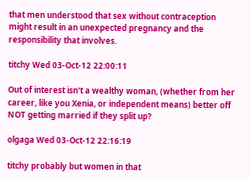that men understood that sex without contraception might result in an unexpected pregnancy and the responsibility that involves.

titchy Wed 03-Oct-12 22:00:11

Out of interest isn't a wealthy woman, (whether from her career, like you Xenia, or independent means) better off NOT getting married if they split up?

olgaga Wed 03-Oct-12 22:16:19

titchy probably but women in that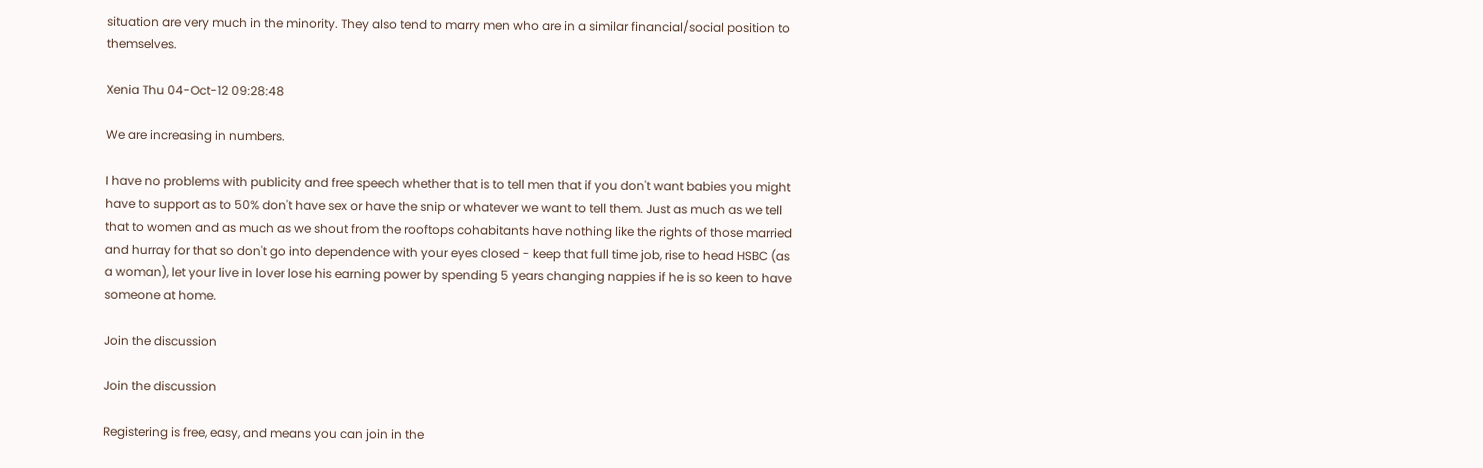situation are very much in the minority. They also tend to marry men who are in a similar financial/social position to themselves.

Xenia Thu 04-Oct-12 09:28:48

We are increasing in numbers.

I have no problems with publicity and free speech whether that is to tell men that if you don't want babies you might have to support as to 50% don't have sex or have the snip or whatever we want to tell them. Just as much as we tell that to women and as much as we shout from the rooftops cohabitants have nothing like the rights of those married and hurray for that so don't go into dependence with your eyes closed - keep that full time job, rise to head HSBC (as a woman), let your live in lover lose his earning power by spending 5 years changing nappies if he is so keen to have someone at home.

Join the discussion

Join the discussion

Registering is free, easy, and means you can join in the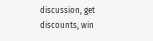discussion, get discounts, win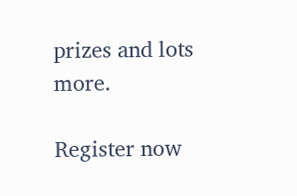prizes and lots more.

Register now